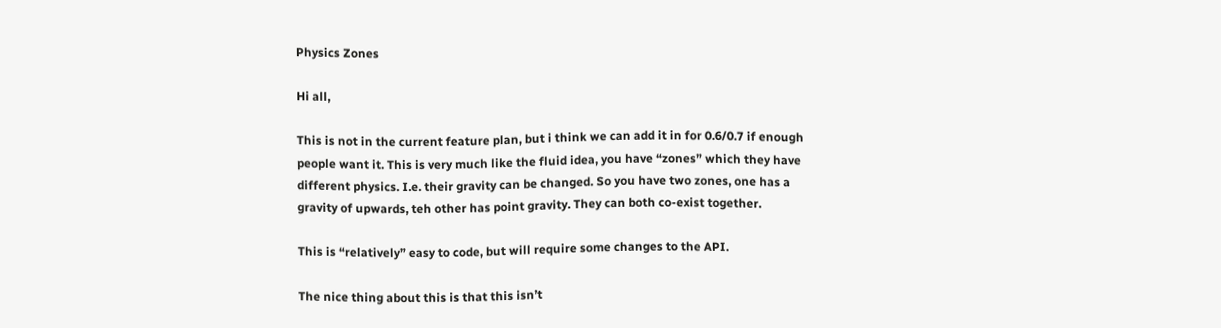Physics Zones

Hi all,

This is not in the current feature plan, but i think we can add it in for 0.6/0.7 if enough people want it. This is very much like the fluid idea, you have “zones” which they have different physics. I.e. their gravity can be changed. So you have two zones, one has a gravity of upwards, teh other has point gravity. They can both co-exist together.

This is “relatively” easy to code, but will require some changes to the API.

The nice thing about this is that this isn’t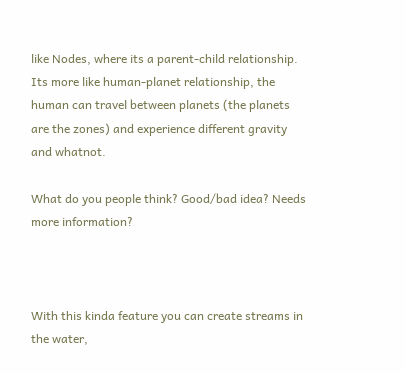like Nodes, where its a parent-child relationship. Its more like human-planet relationship, the human can travel between planets (the planets are the zones) and experience different gravity and whatnot.

What do you people think? Good/bad idea? Needs more information?



With this kinda feature you can create streams in the water,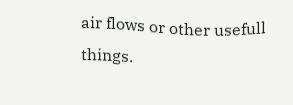air flows or other usefull things.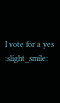I vote for a yes :slight_smile: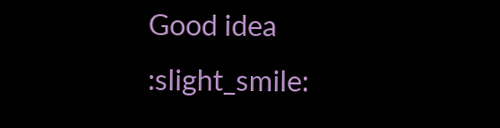Good idea :slight_smile: